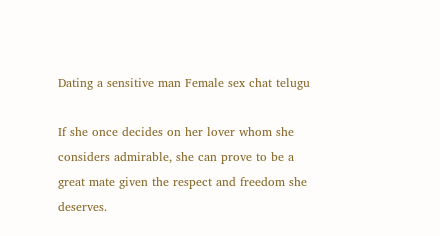Dating a sensitive man Female sex chat telugu

If she once decides on her lover whom she considers admirable, she can prove to be a great mate given the respect and freedom she deserves.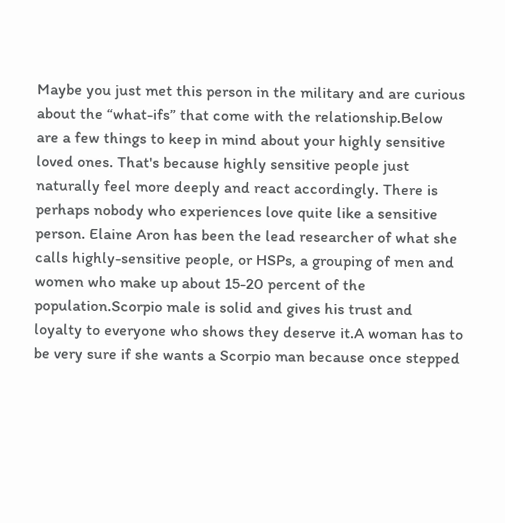Maybe you just met this person in the military and are curious about the “what-ifs” that come with the relationship.Below are a few things to keep in mind about your highly sensitive loved ones. That's because highly sensitive people just naturally feel more deeply and react accordingly. There is perhaps nobody who experiences love quite like a sensitive person. Elaine Aron has been the lead researcher of what she calls highly-sensitive people, or HSPs, a grouping of men and women who make up about 15-20 percent of the population.Scorpio male is solid and gives his trust and loyalty to everyone who shows they deserve it.A woman has to be very sure if she wants a Scorpio man because once stepped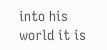into his world it is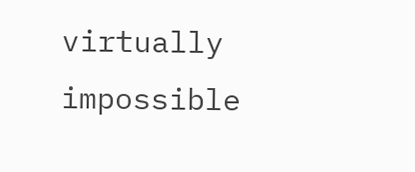virtually impossible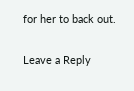for her to back out.

Leave a Reply